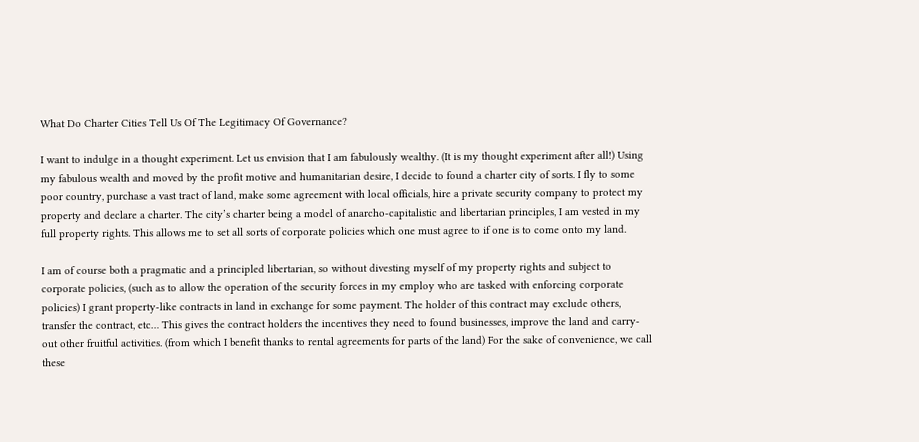What Do Charter Cities Tell Us Of The Legitimacy Of Governance?

I want to indulge in a thought experiment. Let us envision that I am fabulously wealthy. (It is my thought experiment after all!) Using my fabulous wealth and moved by the profit motive and humanitarian desire, I decide to found a charter city of sorts. I fly to some poor country, purchase a vast tract of land, make some agreement with local officials, hire a private security company to protect my property and declare a charter. The city’s charter being a model of anarcho-capitalistic and libertarian principles, I am vested in my full property rights. This allows me to set all sorts of corporate policies which one must agree to if one is to come onto my land.

I am of course both a pragmatic and a principled libertarian, so without divesting myself of my property rights and subject to corporate policies, (such as to allow the operation of the security forces in my employ who are tasked with enforcing corporate policies) I grant property-like contracts in land in exchange for some payment. The holder of this contract may exclude others, transfer the contract, etc… This gives the contract holders the incentives they need to found businesses, improve the land and carry-out other fruitful activities. (from which I benefit thanks to rental agreements for parts of the land) For the sake of convenience, we call these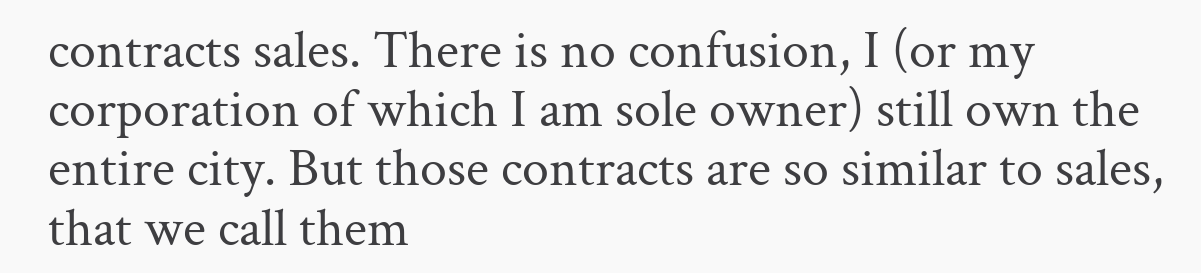contracts sales. There is no confusion, I (or my corporation of which I am sole owner) still own the entire city. But those contracts are so similar to sales, that we call them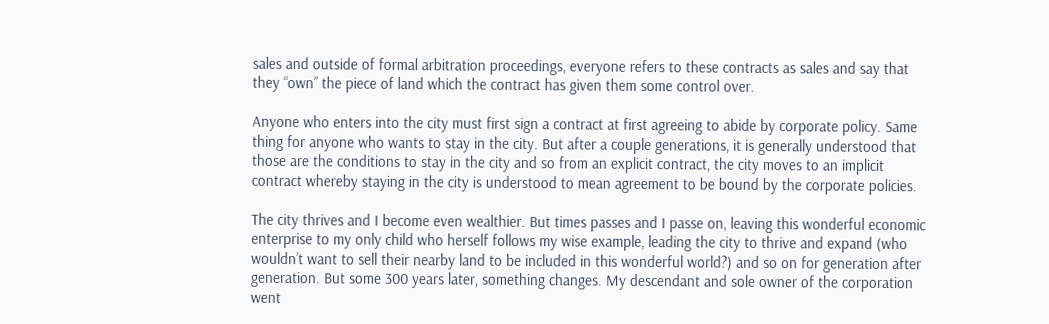sales and outside of formal arbitration proceedings, everyone refers to these contracts as sales and say that they “own” the piece of land which the contract has given them some control over.

Anyone who enters into the city must first sign a contract at first agreeing to abide by corporate policy. Same thing for anyone who wants to stay in the city. But after a couple generations, it is generally understood that those are the conditions to stay in the city and so from an explicit contract, the city moves to an implicit contract whereby staying in the city is understood to mean agreement to be bound by the corporate policies.

The city thrives and I become even wealthier. But times passes and I passe on, leaving this wonderful economic enterprise to my only child who herself follows my wise example, leading the city to thrive and expand (who wouldn’t want to sell their nearby land to be included in this wonderful world?) and so on for generation after generation. But some 300 years later, something changes. My descendant and sole owner of the corporation went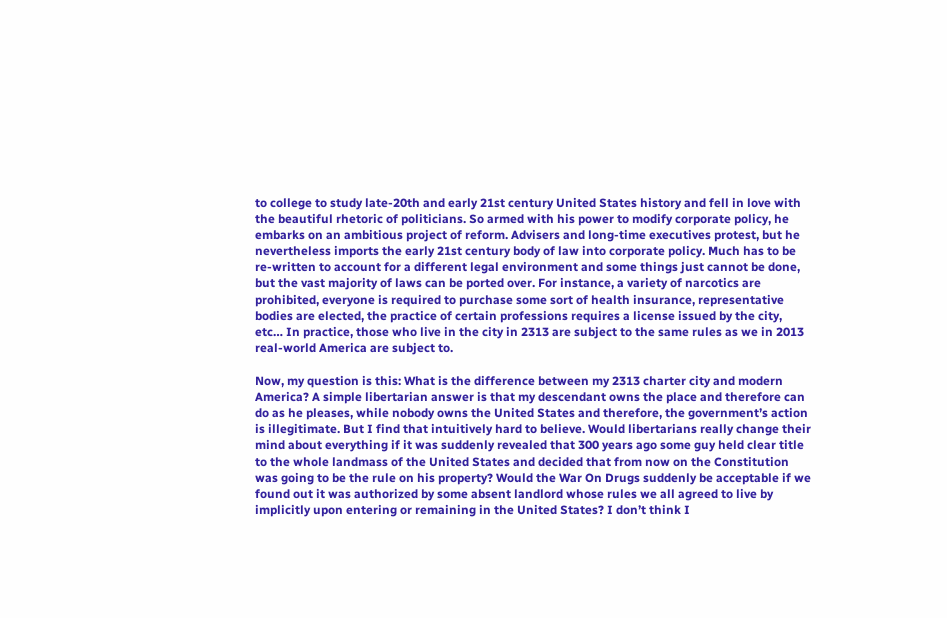to college to study late-20th and early 21st century United States history and fell in love with the beautiful rhetoric of politicians. So armed with his power to modify corporate policy, he embarks on an ambitious project of reform. Advisers and long-time executives protest, but he nevertheless imports the early 21st century body of law into corporate policy. Much has to be re-written to account for a different legal environment and some things just cannot be done, but the vast majority of laws can be ported over. For instance, a variety of narcotics are prohibited, everyone is required to purchase some sort of health insurance, representative bodies are elected, the practice of certain professions requires a license issued by the city, etc… In practice, those who live in the city in 2313 are subject to the same rules as we in 2013 real-world America are subject to.

Now, my question is this: What is the difference between my 2313 charter city and modern America? A simple libertarian answer is that my descendant owns the place and therefore can do as he pleases, while nobody owns the United States and therefore, the government’s action is illegitimate. But I find that intuitively hard to believe. Would libertarians really change their mind about everything if it was suddenly revealed that 300 years ago some guy held clear title to the whole landmass of the United States and decided that from now on the Constitution was going to be the rule on his property? Would the War On Drugs suddenly be acceptable if we found out it was authorized by some absent landlord whose rules we all agreed to live by implicitly upon entering or remaining in the United States? I don’t think I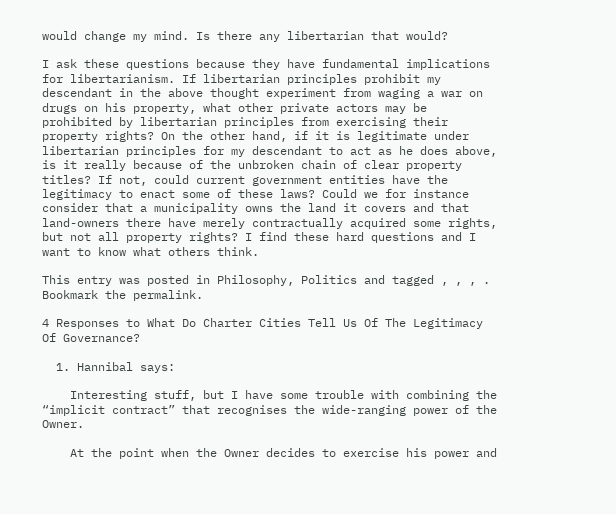would change my mind. Is there any libertarian that would?

I ask these questions because they have fundamental implications for libertarianism. If libertarian principles prohibit my descendant in the above thought experiment from waging a war on drugs on his property, what other private actors may be prohibited by libertarian principles from exercising their property rights? On the other hand, if it is legitimate under libertarian principles for my descendant to act as he does above, is it really because of the unbroken chain of clear property titles? If not, could current government entities have the legitimacy to enact some of these laws? Could we for instance consider that a municipality owns the land it covers and that land-owners there have merely contractually acquired some rights, but not all property rights? I find these hard questions and I want to know what others think.

This entry was posted in Philosophy, Politics and tagged , , , . Bookmark the permalink.

4 Responses to What Do Charter Cities Tell Us Of The Legitimacy Of Governance?

  1. Hannibal says:

    Interesting stuff, but I have some trouble with combining the “implicit contract” that recognises the wide-ranging power of the Owner.

    At the point when the Owner decides to exercise his power and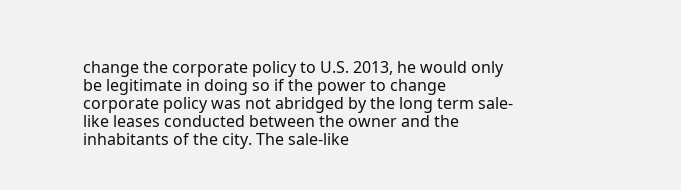change the corporate policy to U.S. 2013, he would only be legitimate in doing so if the power to change corporate policy was not abridged by the long term sale-like leases conducted between the owner and the inhabitants of the city. The sale-like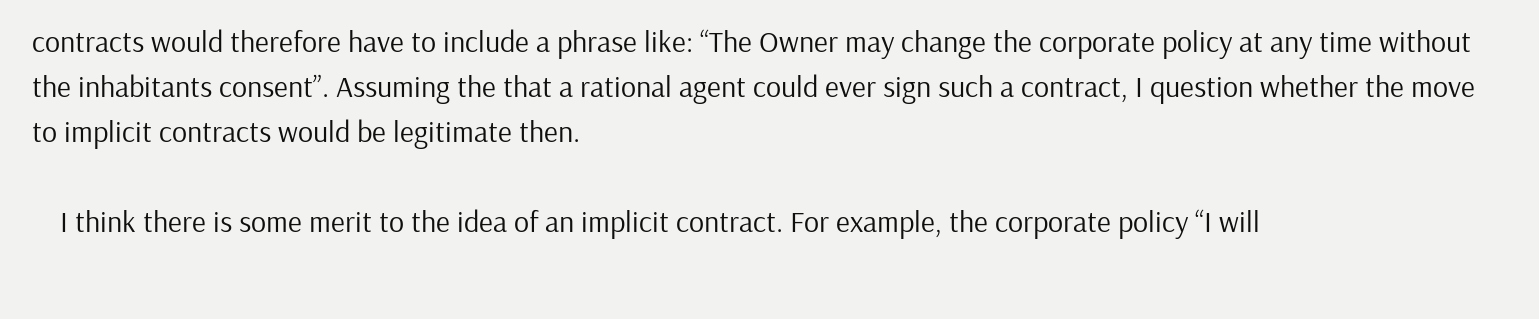contracts would therefore have to include a phrase like: “The Owner may change the corporate policy at any time without the inhabitants consent”. Assuming the that a rational agent could ever sign such a contract, I question whether the move to implicit contracts would be legitimate then.

    I think there is some merit to the idea of an implicit contract. For example, the corporate policy “I will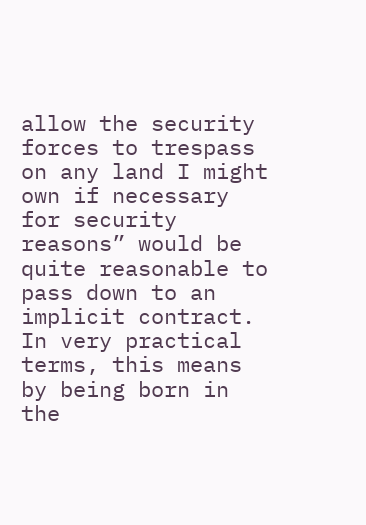allow the security forces to trespass on any land I might own if necessary for security reasons” would be quite reasonable to pass down to an implicit contract. In very practical terms, this means by being born in the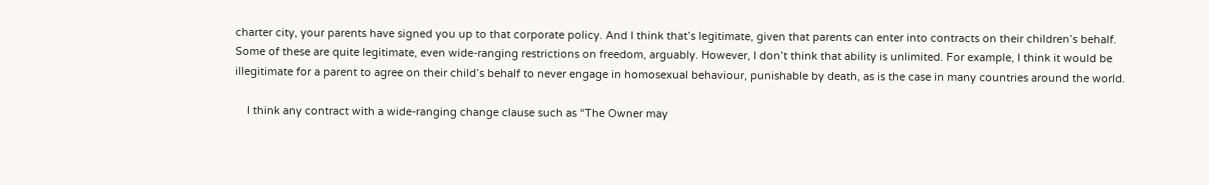charter city, your parents have signed you up to that corporate policy. And I think that’s legitimate, given that parents can enter into contracts on their children’s behalf. Some of these are quite legitimate, even wide-ranging restrictions on freedom, arguably. However, I don’t think that ability is unlimited. For example, I think it would be illegitimate for a parent to agree on their child’s behalf to never engage in homosexual behaviour, punishable by death, as is the case in many countries around the world.

    I think any contract with a wide-ranging change clause such as “The Owner may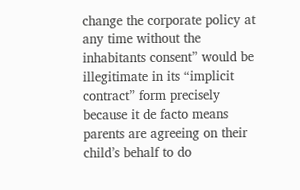change the corporate policy at any time without the inhabitants consent” would be illegitimate in its “implicit contract” form precisely because it de facto means parents are agreeing on their child’s behalf to do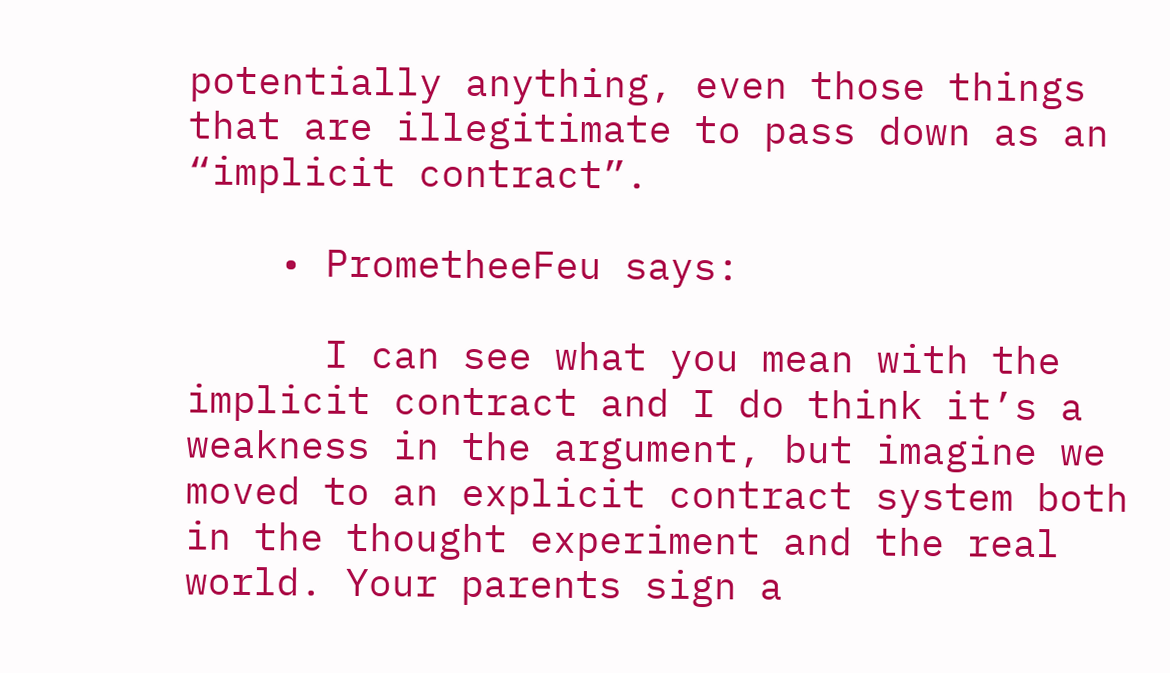potentially anything, even those things that are illegitimate to pass down as an “implicit contract”.

    • PrometheeFeu says:

      I can see what you mean with the implicit contract and I do think it’s a weakness in the argument, but imagine we moved to an explicit contract system both in the thought experiment and the real world. Your parents sign a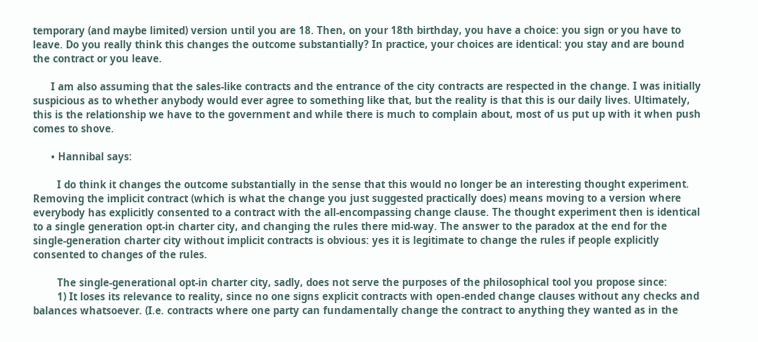temporary (and maybe limited) version until you are 18. Then, on your 18th birthday, you have a choice: you sign or you have to leave. Do you really think this changes the outcome substantially? In practice, your choices are identical: you stay and are bound the contract or you leave.

      I am also assuming that the sales-like contracts and the entrance of the city contracts are respected in the change. I was initially suspicious as to whether anybody would ever agree to something like that, but the reality is that this is our daily lives. Ultimately, this is the relationship we have to the government and while there is much to complain about, most of us put up with it when push comes to shove.

      • Hannibal says:

        I do think it changes the outcome substantially in the sense that this would no longer be an interesting thought experiment. Removing the implicit contract (which is what the change you just suggested practically does) means moving to a version where everybody has explicitly consented to a contract with the all-encompassing change clause. The thought experiment then is identical to a single generation opt-in charter city, and changing the rules there mid-way. The answer to the paradox at the end for the single-generation charter city without implicit contracts is obvious: yes it is legitimate to change the rules if people explicitly consented to changes of the rules.

        The single-generational opt-in charter city, sadly, does not serve the purposes of the philosophical tool you propose since:
        1) It loses its relevance to reality, since no one signs explicit contracts with open-ended change clauses without any checks and balances whatsoever. (I.e. contracts where one party can fundamentally change the contract to anything they wanted as in the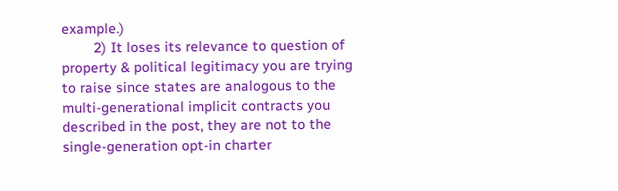example.)
        2) It loses its relevance to question of property & political legitimacy you are trying to raise since states are analogous to the multi-generational implicit contracts you described in the post, they are not to the single-generation opt-in charter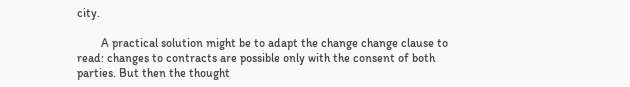city.

        A practical solution might be to adapt the change change clause to read: changes to contracts are possible only with the consent of both parties. But then the thought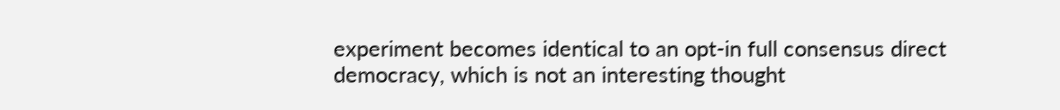experiment becomes identical to an opt-in full consensus direct democracy, which is not an interesting thought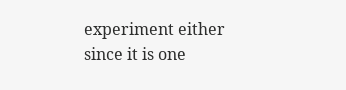experiment either since it is one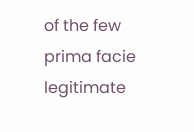of the few prima facie legitimate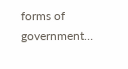forms of government…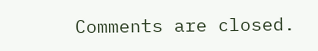Comments are closed.